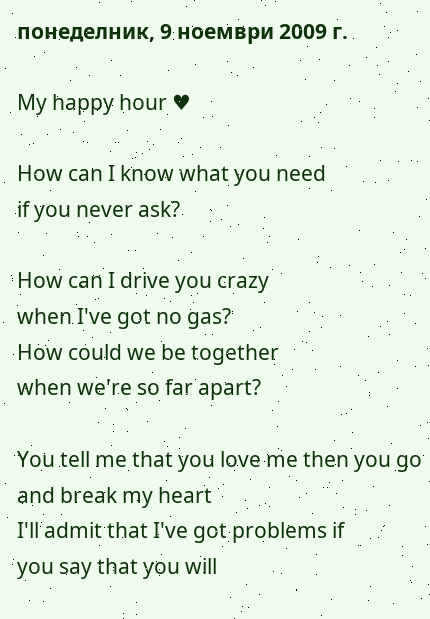понеделник, 9 ноември 2009 г.

My happy hour ♥

How can I know what you need
if you never ask?

How can I drive you crazy
when I've got no gas?
How could we be together
when we're so far apart?

You tell me that you love me then you go and break my heart
I'll admit that I've got problems if
you say that you will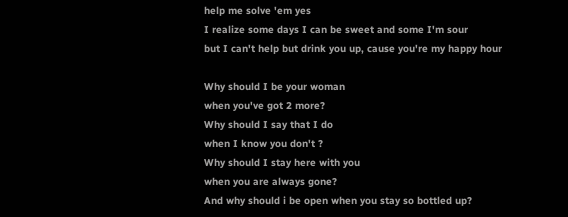help me solve 'em yes
I realize some days I can be sweet and some I'm sour
but I can't help but drink you up, cause you're my happy hour

Why should I be your woman
when you've got 2 more?
Why should I say that I do
when I know you don't ?
Why should I stay here with you
when you are always gone?
And why should i be open when you stay so bottled up?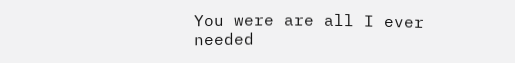You were are all I ever needed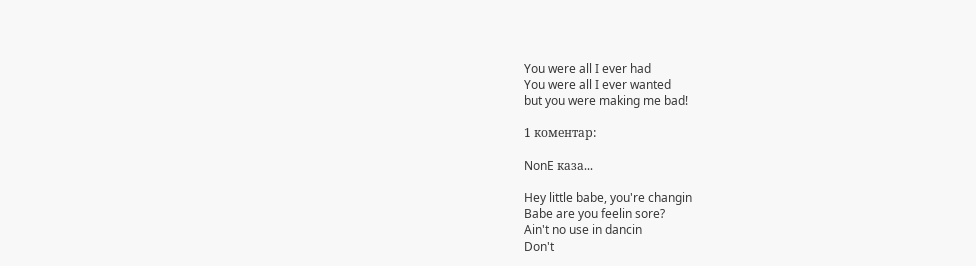You were all I ever had
You were all I ever wanted
but you were making me bad!

1 коментар:

NonE каза...

Hey little babe, you're changin
Babe are you feelin sore?
Ain't no use in dancin
Don't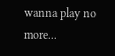wanna play no more...